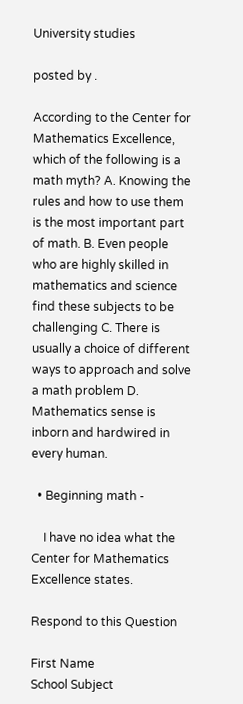University studies

posted by .

According to the Center for Mathematics Excellence, which of the following is a math myth? A. Knowing the rules and how to use them is the most important part of math. B. Even people who are highly skilled in mathematics and science find these subjects to be challenging C. There is usually a choice of different ways to approach and solve a math problem D. Mathematics sense is inborn and hardwired in every human.

  • Beginning math -

    I have no idea what the Center for Mathematics Excellence states.

Respond to this Question

First Name
School Subject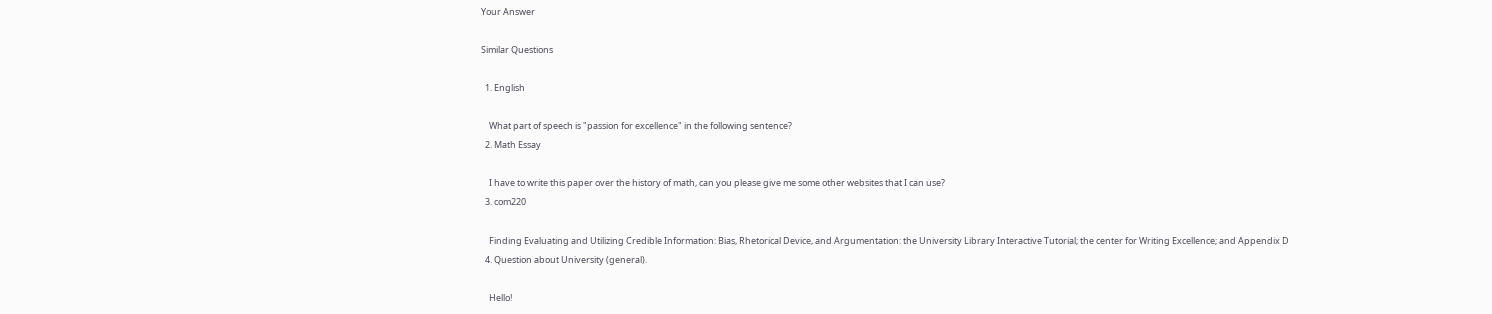Your Answer

Similar Questions

  1. English

    What part of speech is "passion for excellence" in the following sentence?
  2. Math Essay

    I have to write this paper over the history of math, can you please give me some other websites that I can use?
  3. com220

    Finding Evaluating and Utilizing Credible Information: Bias, Rhetorical Device, and Argumentation: the University Library Interactive Tutorial; the center for Writing Excellence; and Appendix D
  4. Question about University (general).

    Hello!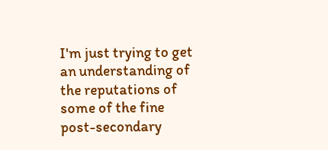I'm just trying to get an understanding of the reputations of some of the fine post-secondary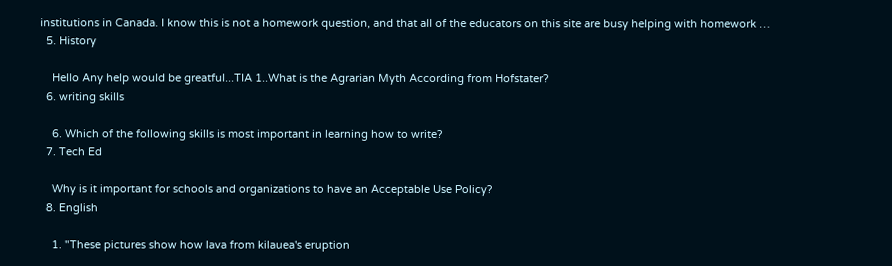institutions in Canada. I know this is not a homework question, and that all of the educators on this site are busy helping with homework …
  5. History

    Hello Any help would be greatful...TIA 1..What is the Agrarian Myth According from Hofstater?
  6. writing skills

    6. Which of the following skills is most important in learning how to write?
  7. Tech Ed

    Why is it important for schools and organizations to have an Acceptable Use Policy?
  8. English

    1. "These pictures show how lava from kilauea's eruption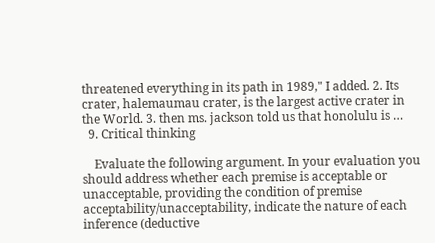threatened everything in its path in 1989," I added. 2. Its crater, halemaumau crater, is the largest active crater in the World. 3. then ms. jackson told us that honolulu is …
  9. Critical thinking

    Evaluate the following argument. In your evaluation you should address whether each premise is acceptable or unacceptable, providing the condition of premise acceptability/unacceptability, indicate the nature of each inference (deductive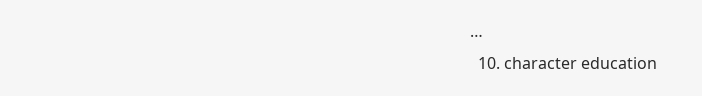…
  10. character education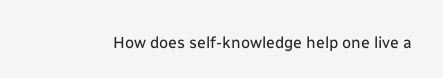How does self-knowledge help one live a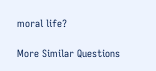moral life?

More Similar Questions